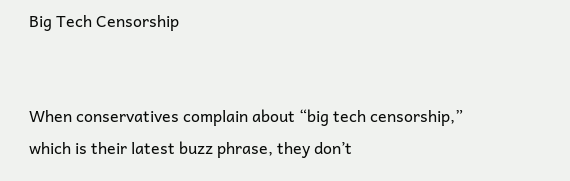Big Tech Censorship


When conservatives complain about “big tech censorship,” which is their latest buzz phrase, they don’t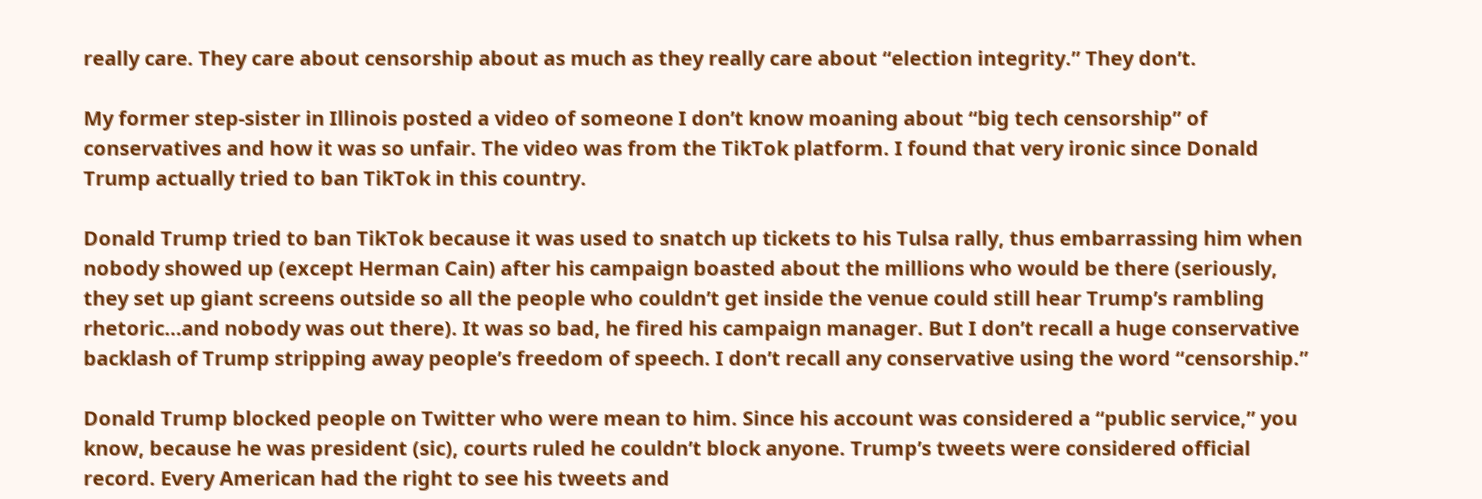really care. They care about censorship about as much as they really care about “election integrity.” They don’t.

My former step-sister in Illinois posted a video of someone I don’t know moaning about “big tech censorship” of conservatives and how it was so unfair. The video was from the TikTok platform. I found that very ironic since Donald Trump actually tried to ban TikTok in this country.

Donald Trump tried to ban TikTok because it was used to snatch up tickets to his Tulsa rally, thus embarrassing him when nobody showed up (except Herman Cain) after his campaign boasted about the millions who would be there (seriously, they set up giant screens outside so all the people who couldn’t get inside the venue could still hear Trump’s rambling rhetoric…and nobody was out there). It was so bad, he fired his campaign manager. But I don’t recall a huge conservative backlash of Trump stripping away people’s freedom of speech. I don’t recall any conservative using the word “censorship.”

Donald Trump blocked people on Twitter who were mean to him. Since his account was considered a “public service,” you know, because he was president (sic), courts ruled he couldn’t block anyone. Trump’s tweets were considered official record. Every American had the right to see his tweets and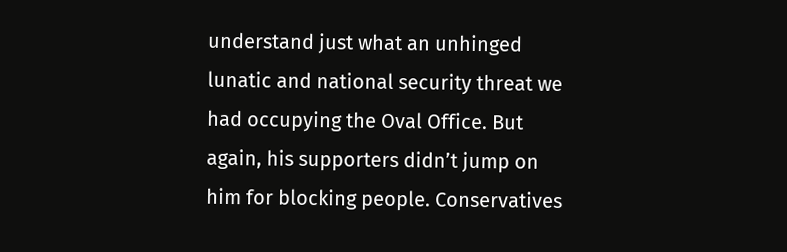understand just what an unhinged lunatic and national security threat we had occupying the Oval Office. But again, his supporters didn’t jump on him for blocking people. Conservatives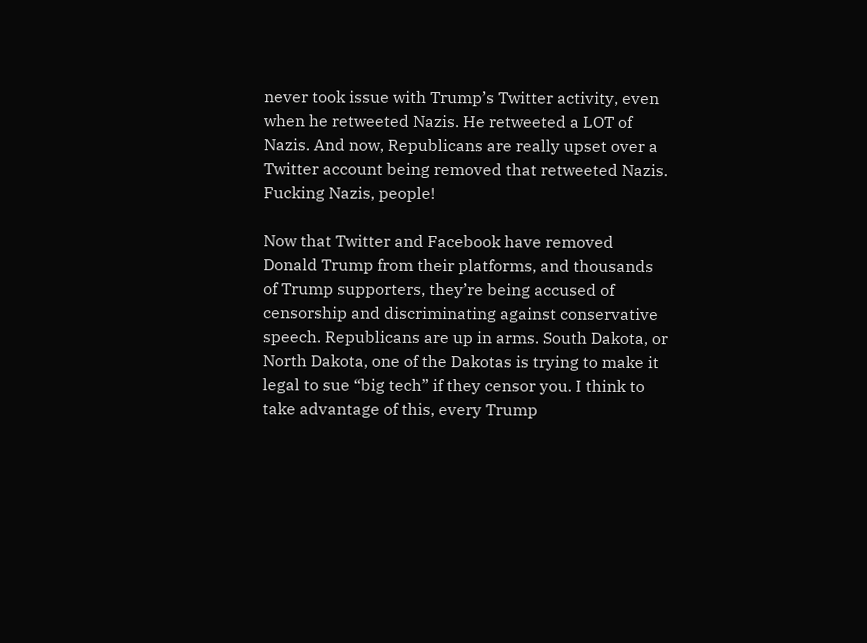never took issue with Trump’s Twitter activity, even when he retweeted Nazis. He retweeted a LOT of Nazis. And now, Republicans are really upset over a Twitter account being removed that retweeted Nazis. Fucking Nazis, people!

Now that Twitter and Facebook have removed Donald Trump from their platforms, and thousands of Trump supporters, they’re being accused of censorship and discriminating against conservative speech. Republicans are up in arms. South Dakota, or North Dakota, one of the Dakotas is trying to make it legal to sue “big tech” if they censor you. I think to take advantage of this, every Trump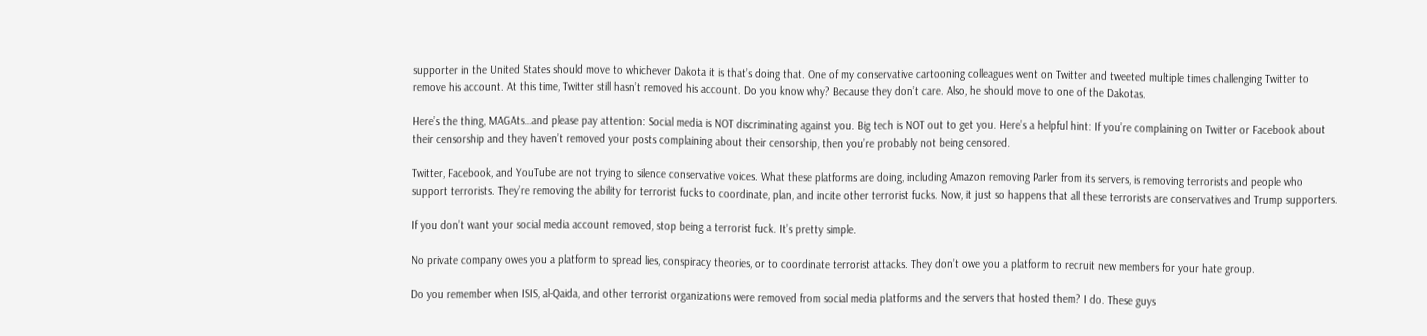supporter in the United States should move to whichever Dakota it is that’s doing that. One of my conservative cartooning colleagues went on Twitter and tweeted multiple times challenging Twitter to remove his account. At this time, Twitter still hasn’t removed his account. Do you know why? Because they don’t care. Also, he should move to one of the Dakotas.

Here’s the thing, MAGAts…and please pay attention: Social media is NOT discriminating against you. Big tech is NOT out to get you. Here’s a helpful hint: If you’re complaining on Twitter or Facebook about their censorship and they haven’t removed your posts complaining about their censorship, then you’re probably not being censored.

Twitter, Facebook, and YouTube are not trying to silence conservative voices. What these platforms are doing, including Amazon removing Parler from its servers, is removing terrorists and people who support terrorists. They’re removing the ability for terrorist fucks to coordinate, plan, and incite other terrorist fucks. Now, it just so happens that all these terrorists are conservatives and Trump supporters.

If you don’t want your social media account removed, stop being a terrorist fuck. It’s pretty simple.

No private company owes you a platform to spread lies, conspiracy theories, or to coordinate terrorist attacks. They don’t owe you a platform to recruit new members for your hate group.

Do you remember when ISIS, al-Qaida, and other terrorist organizations were removed from social media platforms and the servers that hosted them? I do. These guys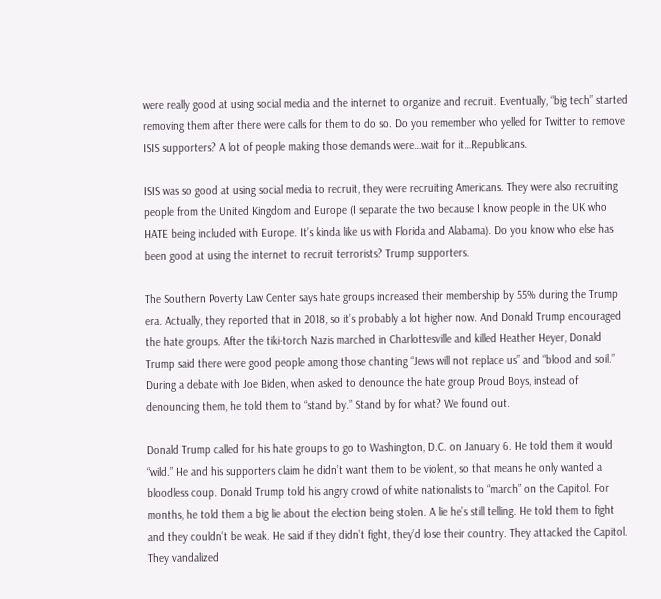were really good at using social media and the internet to organize and recruit. Eventually, “big tech” started removing them after there were calls for them to do so. Do you remember who yelled for Twitter to remove ISIS supporters? A lot of people making those demands were…wait for it…Republicans.

ISIS was so good at using social media to recruit, they were recruiting Americans. They were also recruiting people from the United Kingdom and Europe (I separate the two because I know people in the UK who HATE being included with Europe. It’s kinda like us with Florida and Alabama). Do you know who else has been good at using the internet to recruit terrorists? Trump supporters.

The Southern Poverty Law Center says hate groups increased their membership by 55% during the Trump era. Actually, they reported that in 2018, so it’s probably a lot higher now. And Donald Trump encouraged the hate groups. After the tiki-torch Nazis marched in Charlottesville and killed Heather Heyer, Donald Trump said there were good people among those chanting “Jews will not replace us” and “blood and soil.” During a debate with Joe Biden, when asked to denounce the hate group Proud Boys, instead of denouncing them, he told them to “stand by.” Stand by for what? We found out.

Donald Trump called for his hate groups to go to Washington, D.C. on January 6. He told them it would “wild.” He and his supporters claim he didn’t want them to be violent, so that means he only wanted a bloodless coup. Donald Trump told his angry crowd of white nationalists to “march” on the Capitol. For months, he told them a big lie about the election being stolen. A lie he’s still telling. He told them to fight and they couldn’t be weak. He said if they didn’t fight, they’d lose their country. They attacked the Capitol. They vandalized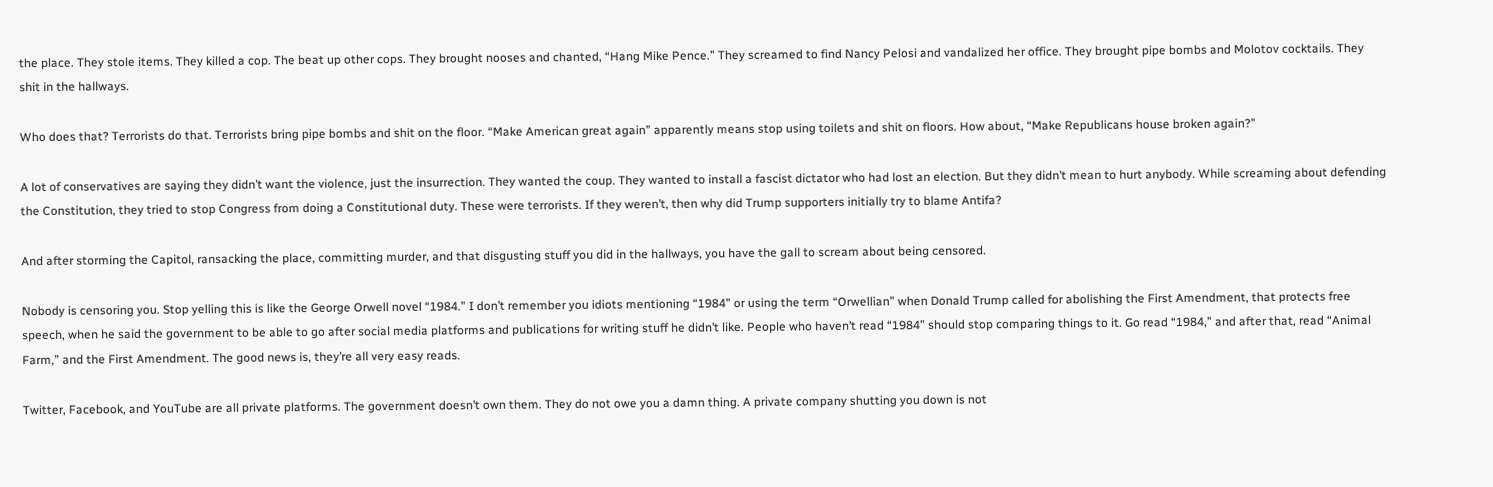the place. They stole items. They killed a cop. The beat up other cops. They brought nooses and chanted, “Hang Mike Pence.” They screamed to find Nancy Pelosi and vandalized her office. They brought pipe bombs and Molotov cocktails. They shit in the hallways.

Who does that? Terrorists do that. Terrorists bring pipe bombs and shit on the floor. “Make American great again” apparently means stop using toilets and shit on floors. How about, “Make Republicans house broken again?”

A lot of conservatives are saying they didn’t want the violence, just the insurrection. They wanted the coup. They wanted to install a fascist dictator who had lost an election. But they didn’t mean to hurt anybody. While screaming about defending the Constitution, they tried to stop Congress from doing a Constitutional duty. These were terrorists. If they weren’t, then why did Trump supporters initially try to blame Antifa?

And after storming the Capitol, ransacking the place, committing murder, and that disgusting stuff you did in the hallways, you have the gall to scream about being censored.

Nobody is censoring you. Stop yelling this is like the George Orwell novel “1984.” I don’t remember you idiots mentioning “1984” or using the term “Orwellian” when Donald Trump called for abolishing the First Amendment, that protects free speech, when he said the government to be able to go after social media platforms and publications for writing stuff he didn’t like. People who haven’t read “1984” should stop comparing things to it. Go read “1984,” and after that, read “Animal Farm,” and the First Amendment. The good news is, they’re all very easy reads.

Twitter, Facebook, and YouTube are all private platforms. The government doesn’t own them. They do not owe you a damn thing. A private company shutting you down is not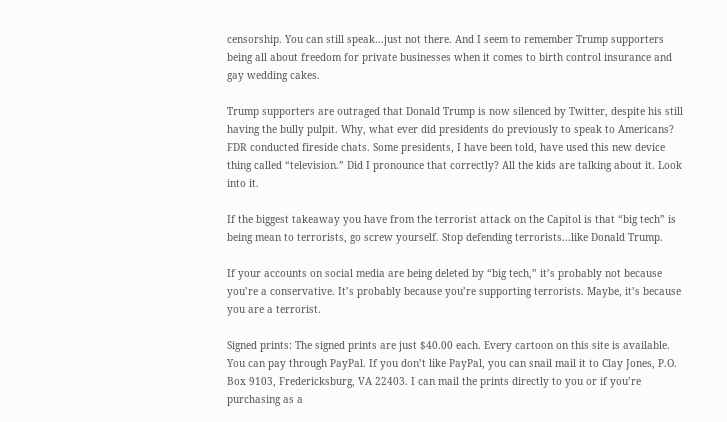censorship. You can still speak…just not there. And I seem to remember Trump supporters being all about freedom for private businesses when it comes to birth control insurance and gay wedding cakes.

Trump supporters are outraged that Donald Trump is now silenced by Twitter, despite his still having the bully pulpit. Why, what ever did presidents do previously to speak to Americans? FDR conducted fireside chats. Some presidents, I have been told, have used this new device thing called “television.” Did I pronounce that correctly? All the kids are talking about it. Look into it.

If the biggest takeaway you have from the terrorist attack on the Capitol is that “big tech” is being mean to terrorists, go screw yourself. Stop defending terrorists…like Donald Trump.

If your accounts on social media are being deleted by “big tech,” it’s probably not because you’re a conservative. It’s probably because you’re supporting terrorists. Maybe, it’s because you are a terrorist.

Signed prints: The signed prints are just $40.00 each. Every cartoon on this site is available. You can pay through PayPal. If you don’t like PayPal, you can snail mail it to Clay Jones, P.O. Box 9103, Fredericksburg, VA 22403. I can mail the prints directly to you or if you’re purchasing as a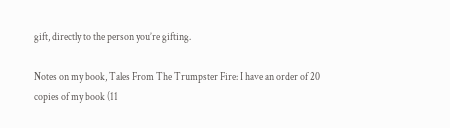gift, directly to the person you’re gifting.

Notes on my book, Tales From The Trumpster Fire: I have an order of 20 copies of my book (11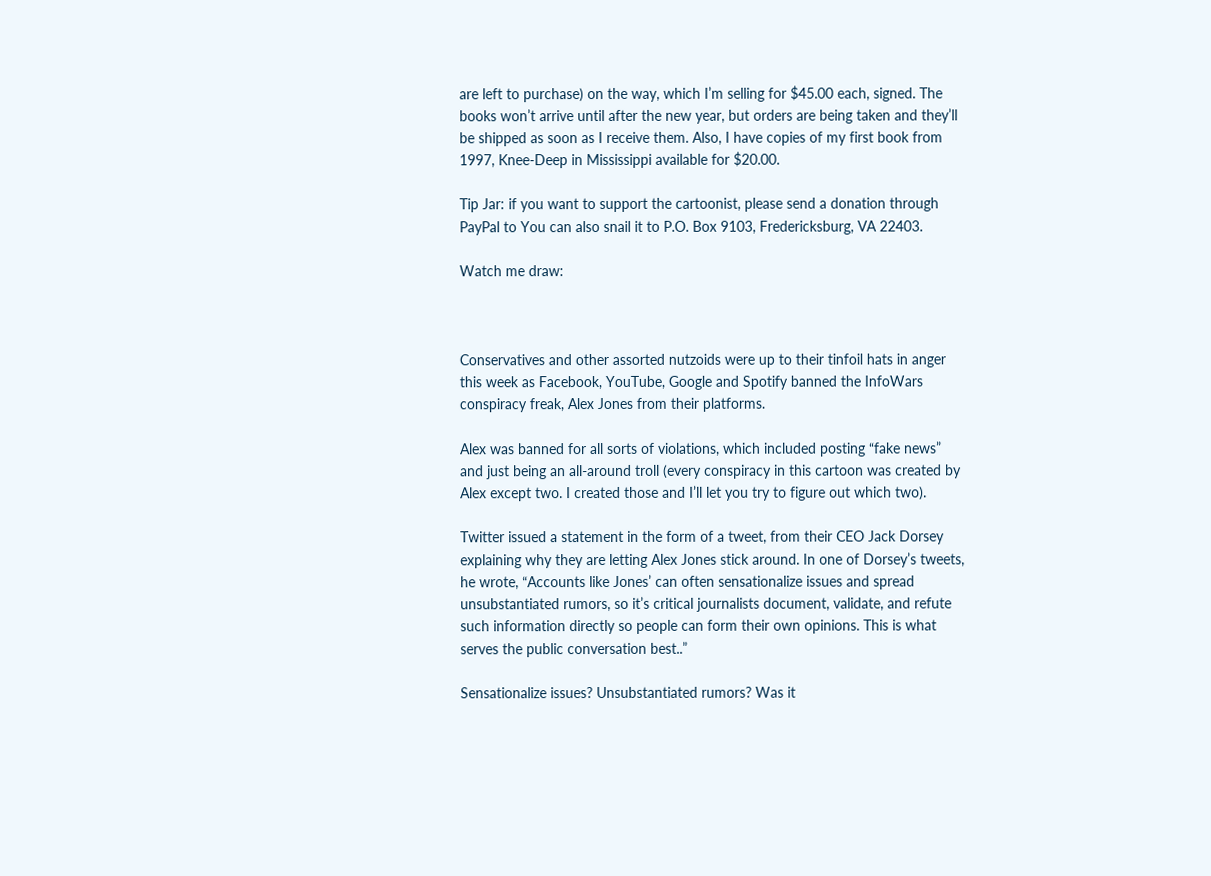are left to purchase) on the way, which I’m selling for $45.00 each, signed. The books won’t arrive until after the new year, but orders are being taken and they’ll be shipped as soon as I receive them. Also, I have copies of my first book from 1997, Knee-Deep in Mississippi available for $20.00.

Tip Jar: if you want to support the cartoonist, please send a donation through PayPal to You can also snail it to P.O. Box 9103, Fredericksburg, VA 22403.

Watch me draw:



Conservatives and other assorted nutzoids were up to their tinfoil hats in anger this week as Facebook, YouTube, Google and Spotify banned the InfoWars conspiracy freak, Alex Jones from their platforms.

Alex was banned for all sorts of violations, which included posting “fake news” and just being an all-around troll (every conspiracy in this cartoon was created by Alex except two. I created those and I’ll let you try to figure out which two).

Twitter issued a statement in the form of a tweet, from their CEO Jack Dorsey explaining why they are letting Alex Jones stick around. In one of Dorsey’s tweets, he wrote, “Accounts like Jones’ can often sensationalize issues and spread unsubstantiated rumors, so it’s critical journalists document, validate, and refute such information directly so people can form their own opinions. This is what serves the public conversation best..”

Sensationalize issues? Unsubstantiated rumors? Was it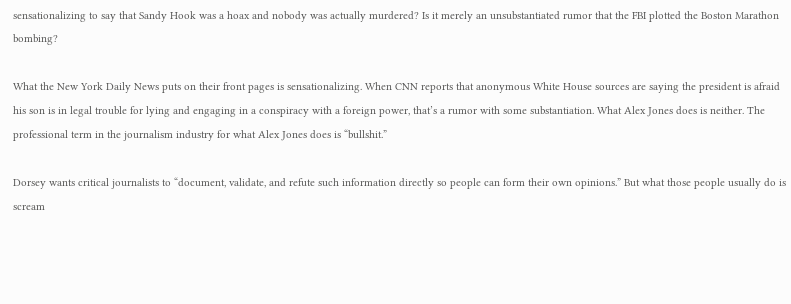sensationalizing to say that Sandy Hook was a hoax and nobody was actually murdered? Is it merely an unsubstantiated rumor that the FBI plotted the Boston Marathon bombing?

What the New York Daily News puts on their front pages is sensationalizing. When CNN reports that anonymous White House sources are saying the president is afraid his son is in legal trouble for lying and engaging in a conspiracy with a foreign power, that’s a rumor with some substantiation. What Alex Jones does is neither. The professional term in the journalism industry for what Alex Jones does is “bullshit.”

Dorsey wants critical journalists to “document, validate, and refute such information directly so people can form their own opinions.” But what those people usually do is scream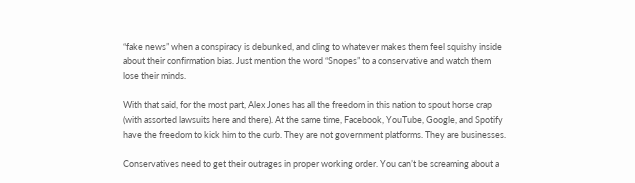“fake news” when a conspiracy is debunked, and cling to whatever makes them feel squishy inside about their confirmation bias. Just mention the word “Snopes” to a conservative and watch them lose their minds.

With that said, for the most part, Alex Jones has all the freedom in this nation to spout horse crap (with assorted lawsuits here and there). At the same time, Facebook, YouTube, Google, and Spotify have the freedom to kick him to the curb. They are not government platforms. They are businesses.

Conservatives need to get their outrages in proper working order. You can’t be screaming about a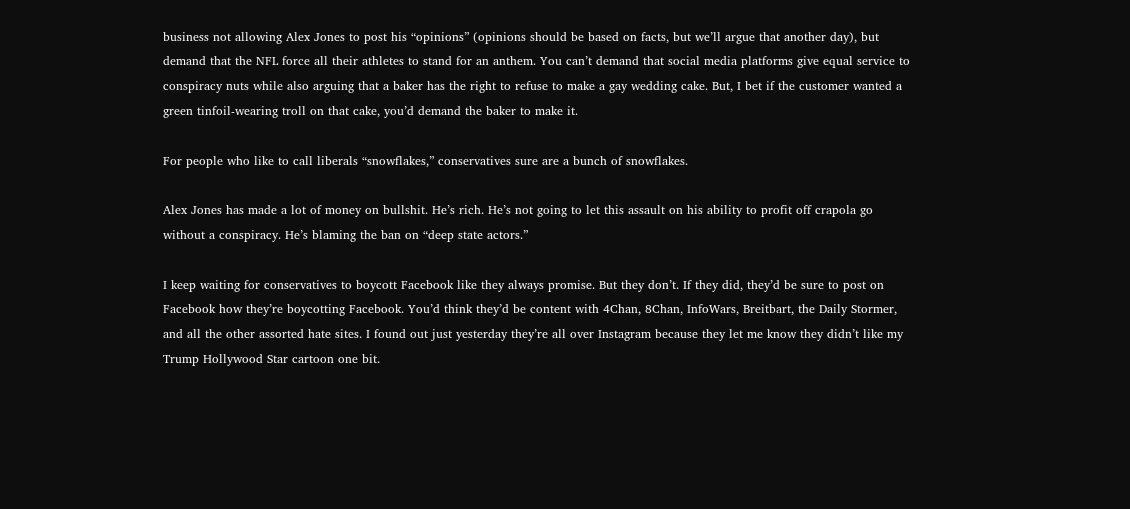business not allowing Alex Jones to post his “opinions” (opinions should be based on facts, but we’ll argue that another day), but demand that the NFL force all their athletes to stand for an anthem. You can’t demand that social media platforms give equal service to conspiracy nuts while also arguing that a baker has the right to refuse to make a gay wedding cake. But, I bet if the customer wanted a green tinfoil-wearing troll on that cake, you’d demand the baker to make it.

For people who like to call liberals “snowflakes,” conservatives sure are a bunch of snowflakes.

Alex Jones has made a lot of money on bullshit. He’s rich. He’s not going to let this assault on his ability to profit off crapola go without a conspiracy. He’s blaming the ban on “deep state actors.”

I keep waiting for conservatives to boycott Facebook like they always promise. But they don’t. If they did, they’d be sure to post on Facebook how they’re boycotting Facebook. You’d think they’d be content with 4Chan, 8Chan, InfoWars, Breitbart, the Daily Stormer, and all the other assorted hate sites. I found out just yesterday they’re all over Instagram because they let me know they didn’t like my Trump Hollywood Star cartoon one bit.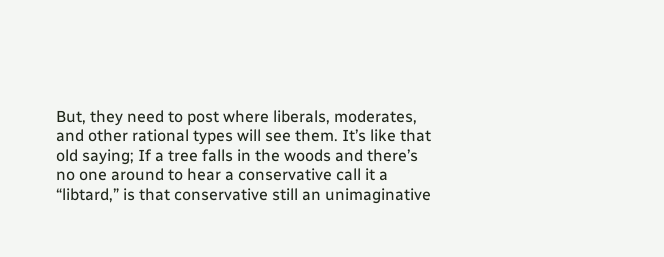But, they need to post where liberals, moderates, and other rational types will see them. It’s like that old saying; If a tree falls in the woods and there’s no one around to hear a conservative call it a “libtard,” is that conservative still an unimaginative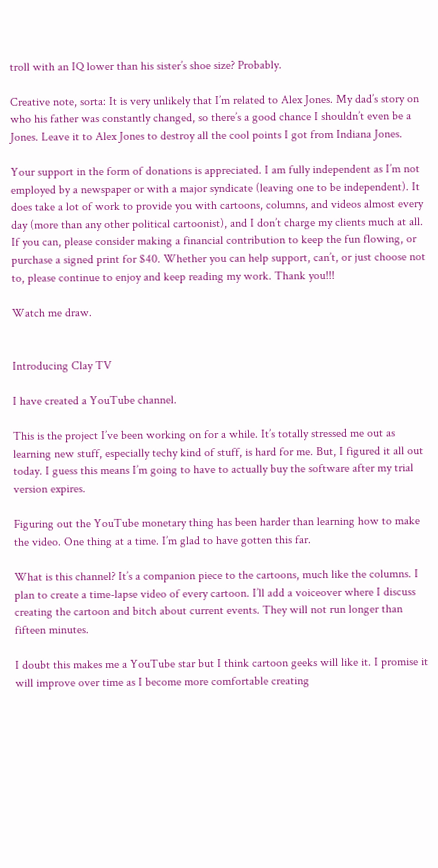troll with an IQ lower than his sister’s shoe size? Probably.

Creative note, sorta: It is very unlikely that I’m related to Alex Jones. My dad’s story on who his father was constantly changed, so there’s a good chance I shouldn’t even be a Jones. Leave it to Alex Jones to destroy all the cool points I got from Indiana Jones.

Your support in the form of donations is appreciated. I am fully independent as I’m not employed by a newspaper or with a major syndicate (leaving one to be independent). It does take a lot of work to provide you with cartoons, columns, and videos almost every day (more than any other political cartoonist), and I don’t charge my clients much at all. If you can, please consider making a financial contribution to keep the fun flowing, or purchase a signed print for $40. Whether you can help support, can’t, or just choose not to, please continue to enjoy and keep reading my work. Thank you!!!

Watch me draw.


Introducing Clay TV

I have created a YouTube channel.

This is the project I’ve been working on for a while. It’s totally stressed me out as learning new stuff, especially techy kind of stuff, is hard for me. But, I figured it all out today. I guess this means I’m going to have to actually buy the software after my trial version expires.

Figuring out the YouTube monetary thing has been harder than learning how to make the video. One thing at a time. I’m glad to have gotten this far.

What is this channel? It’s a companion piece to the cartoons, much like the columns. I plan to create a time-lapse video of every cartoon. I’ll add a voiceover where I discuss creating the cartoon and bitch about current events. They will not run longer than fifteen minutes.

I doubt this makes me a YouTube star but I think cartoon geeks will like it. I promise it will improve over time as I become more comfortable creating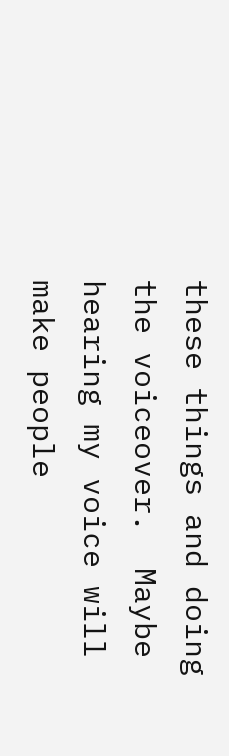these things and doing the voiceover.  Maybe hearing my voice will make people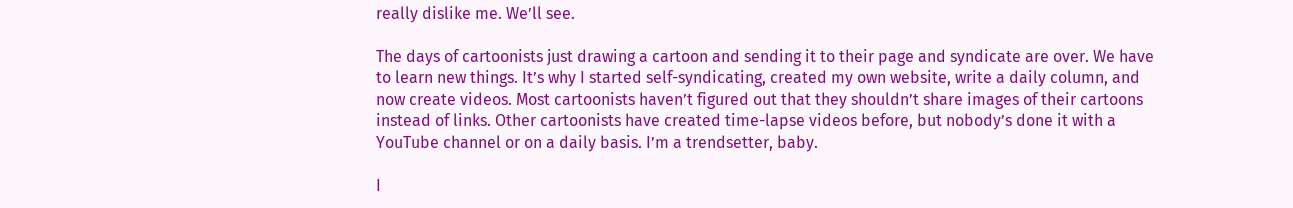really dislike me. We’ll see.

The days of cartoonists just drawing a cartoon and sending it to their page and syndicate are over. We have to learn new things. It’s why I started self-syndicating, created my own website, write a daily column, and now create videos. Most cartoonists haven’t figured out that they shouldn’t share images of their cartoons instead of links. Other cartoonists have created time-lapse videos before, but nobody’s done it with a YouTube channel or on a daily basis. I’m a trendsetter, baby.

I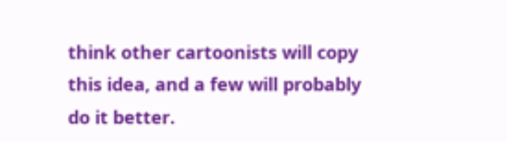think other cartoonists will copy this idea, and a few will probably do it better.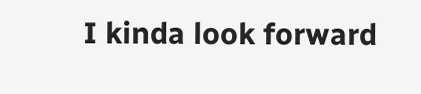I kinda look forward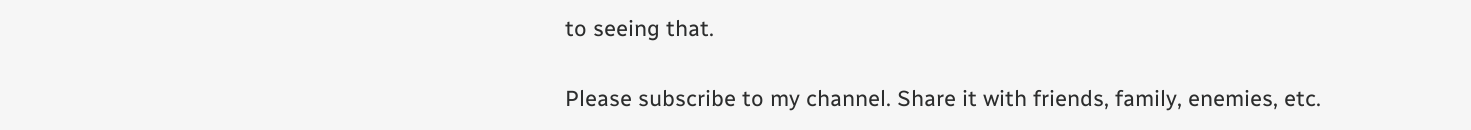to seeing that.

Please subscribe to my channel. Share it with friends, family, enemies, etc.